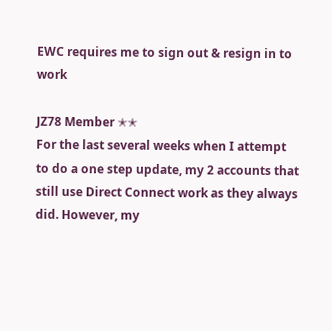EWC requires me to sign out & resign in to work

JZ78 Member ✭✭
For the last several weeks when I attempt to do a one step update, my 2 accounts that still use Direct Connect work as they always did. However, my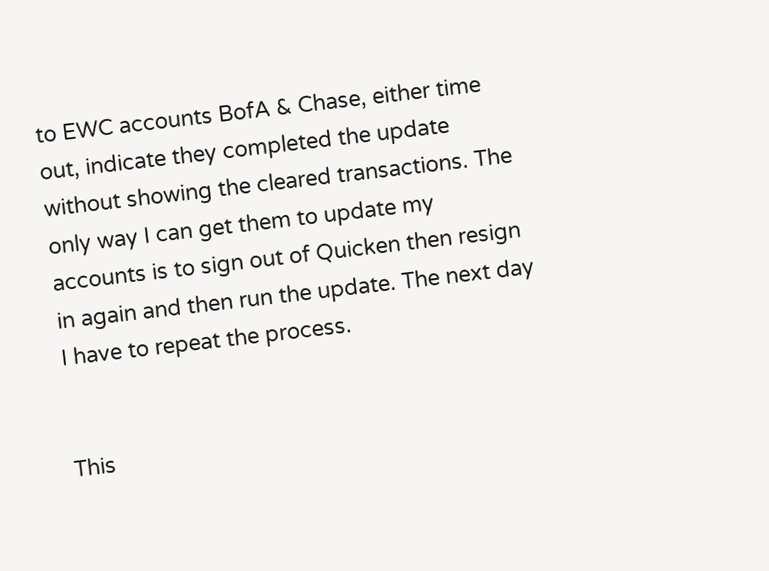to EWC accounts BofA & Chase, either time out, indicate they completed the update without showing the cleared transactions. The only way I can get them to update my accounts is to sign out of Quicken then resign in again and then run the update. The next day I have to repeat the process.


This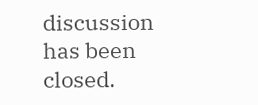discussion has been closed.